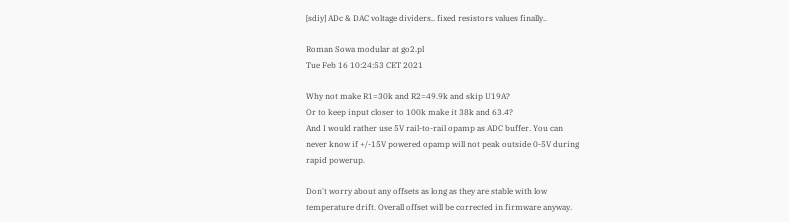[sdiy] ADc & DAC voltage dividers.. fixed resistors values finally..

Roman Sowa modular at go2.pl
Tue Feb 16 10:24:53 CET 2021

Why not make R1=30k and R2=49.9k and skip U19A?
Or to keep input closer to 100k make it 38k and 63.4?
And I would rather use 5V rail-to-rail opamp as ADC buffer. You can
never know if +/-15V powered opamp will not peak outside 0-5V during
rapid powerup.

Don't worry about any offsets as long as they are stable with low
temperature drift. Overall offset will be corrected in firmware anyway.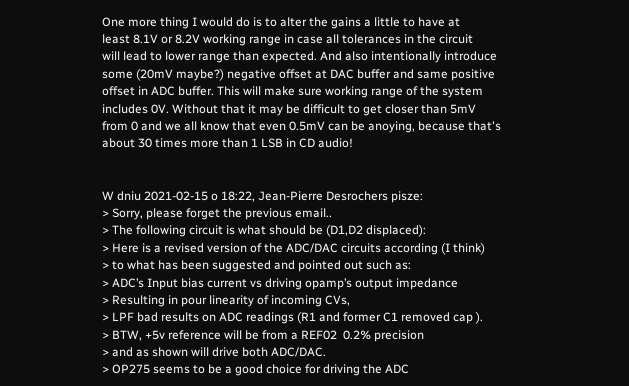One more thing I would do is to alter the gains a little to have at
least 8.1V or 8.2V working range in case all tolerances in the circuit
will lead to lower range than expected. And also intentionally introduce
some (20mV maybe?) negative offset at DAC buffer and same positive
offset in ADC buffer. This will make sure working range of the system
includes 0V. Without that it may be difficult to get closer than 5mV
from 0 and we all know that even 0.5mV can be anoying, because that's
about 30 times more than 1 LSB in CD audio!


W dniu 2021-02-15 o 18:22, Jean-Pierre Desrochers pisze:
> Sorry, please forget the previous email..
> The following circuit is what should be (D1,D2 displaced):
> Here is a revised version of the ADC/DAC circuits according (I think)
> to what has been suggested and pointed out such as:
> ADC’s Input bias current vs driving opamp’s output impedance
> Resulting in pour linearity of incoming CVs,
> LPF bad results on ADC readings (R1 and former C1 removed cap ).
> BTW, +5v reference will be from a REF02  0.2% precision
> and as shown will drive both ADC/DAC.
> OP275 seems to be a good choice for driving the ADC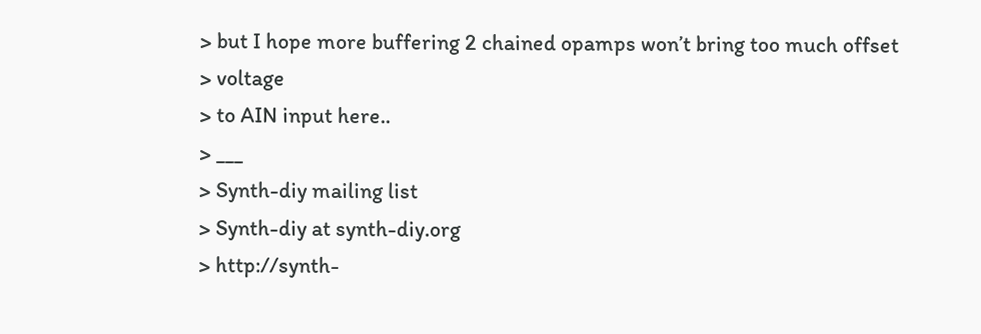> but I hope more buffering 2 chained opamps won’t bring too much offset
> voltage
> to AIN input here..
> ___
> Synth-diy mailing list
> Synth-diy at synth-diy.org
> http://synth-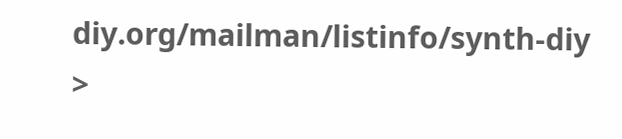diy.org/mailman/listinfo/synth-diy
>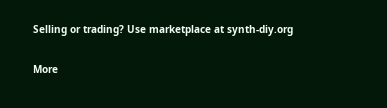Selling or trading? Use marketplace at synth-diy.org

More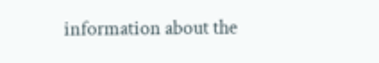information about the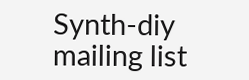Synth-diy mailing list